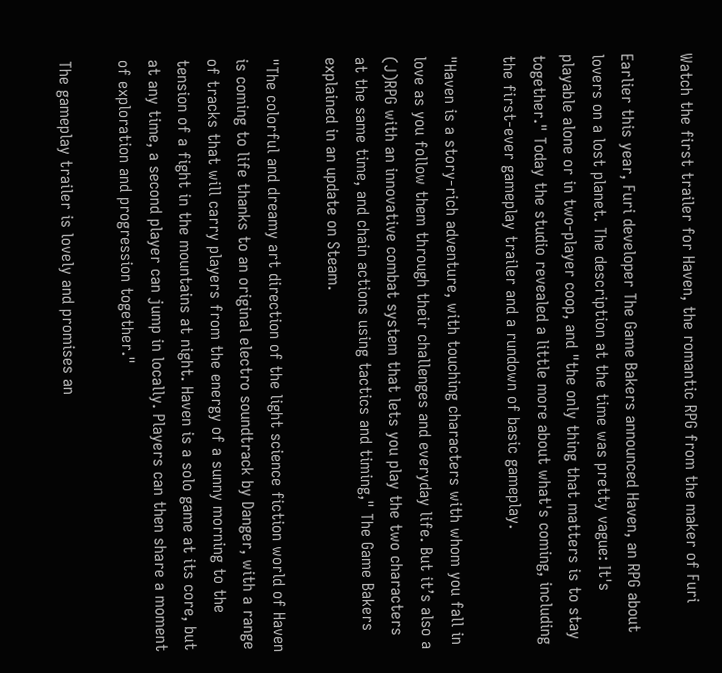Watch the first trailer for Haven, the romantic RPG from the maker of Furi

Earlier this year, Furi developer The Game Bakers announced Haven, an RPG about lovers on a lost planet. The description at the time was pretty vague: It's playable alone or in two-player coop, and "the only thing that matters is to stay together." Today the studio revealed a little more about what's coming, including the first-ever gameplay trailer and a rundown of basic gameplay.

"Haven is a story-rich adventure, with touching characters with whom you fall in love as you follow them through their challenges and everyday life. But it’s also a (J)RPG with an innovative combat system that lets you play the two characters at the same time, and chain actions using tactics and timing," The Game Bakers explained in an update on Steam.

"The colorful and dreamy art direction of the light science fiction world of Haven is coming to life thanks to an original electro soundtrack by Danger, with a range of tracks that will carry players from the energy of a sunny morning to the tension of a fight in the mountains at night. Haven is a solo game at its core, but at any time, a second player can jump in locally. Players can then share a moment of exploration and progression together."

The gameplay trailer is lovely and promises an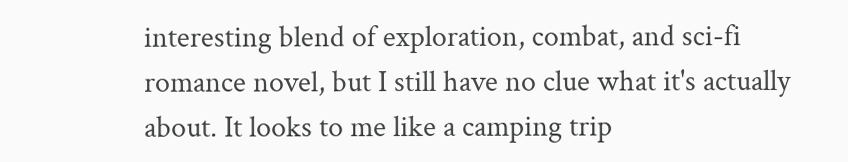interesting blend of exploration, combat, and sci-fi romance novel, but I still have no clue what it's actually about. It looks to me like a camping trip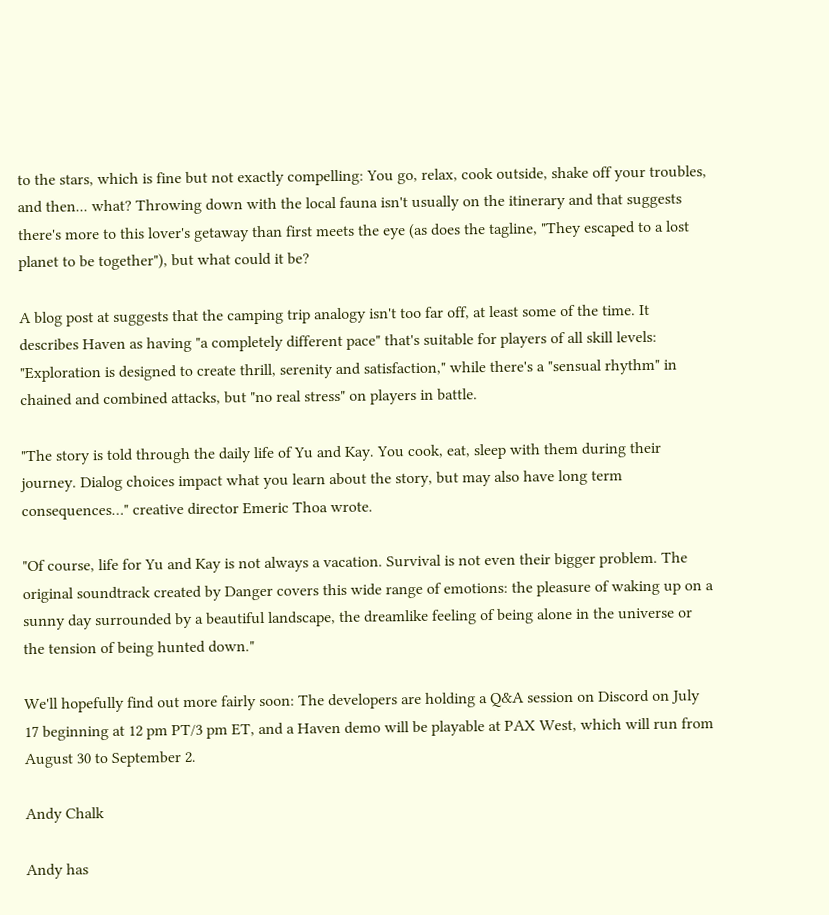to the stars, which is fine but not exactly compelling: You go, relax, cook outside, shake off your troubles, and then... what? Throwing down with the local fauna isn't usually on the itinerary and that suggests there's more to this lover's getaway than first meets the eye (as does the tagline, "They escaped to a lost planet to be together"), but what could it be?

A blog post at suggests that the camping trip analogy isn't too far off, at least some of the time. It describes Haven as having "a completely different pace" that's suitable for players of all skill levels: "Exploration is designed to create thrill, serenity and satisfaction," while there's a "sensual rhythm" in chained and combined attacks, but "no real stress" on players in battle.

"The story is told through the daily life of Yu and Kay. You cook, eat, sleep with them during their journey. Dialog choices impact what you learn about the story, but may also have long term consequences…" creative director Emeric Thoa wrote.

"Of course, life for Yu and Kay is not always a vacation. Survival is not even their bigger problem. The original soundtrack created by Danger covers this wide range of emotions: the pleasure of waking up on a sunny day surrounded by a beautiful landscape, the dreamlike feeling of being alone in the universe or the tension of being hunted down."

We'll hopefully find out more fairly soon: The developers are holding a Q&A session on Discord on July 17 beginning at 12 pm PT/3 pm ET, and a Haven demo will be playable at PAX West, which will run from August 30 to September 2.

Andy Chalk

Andy has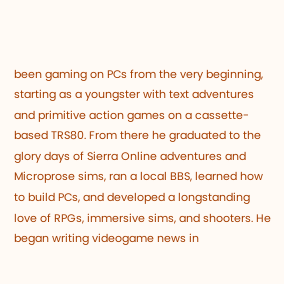been gaming on PCs from the very beginning, starting as a youngster with text adventures and primitive action games on a cassette-based TRS80. From there he graduated to the glory days of Sierra Online adventures and Microprose sims, ran a local BBS, learned how to build PCs, and developed a longstanding love of RPGs, immersive sims, and shooters. He began writing videogame news in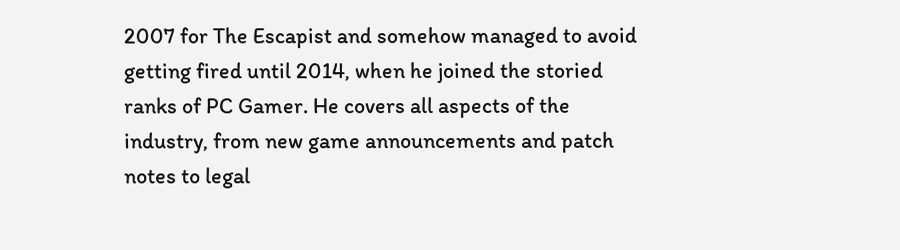2007 for The Escapist and somehow managed to avoid getting fired until 2014, when he joined the storied ranks of PC Gamer. He covers all aspects of the industry, from new game announcements and patch notes to legal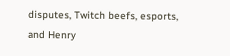disputes, Twitch beefs, esports, and Henry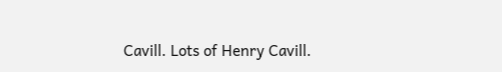Cavill. Lots of Henry Cavill.